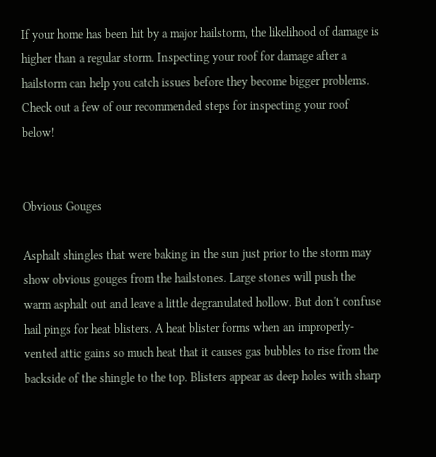If your home has been hit by a major hailstorm, the likelihood of damage is higher than a regular storm. Inspecting your roof for damage after a hailstorm can help you catch issues before they become bigger problems. Check out a few of our recommended steps for inspecting your roof below!


Obvious Gouges

Asphalt shingles that were baking in the sun just prior to the storm may show obvious gouges from the hailstones. Large stones will push the warm asphalt out and leave a little degranulated hollow. But don't confuse hail pings for heat blisters. A heat blister forms when an improperly-vented attic gains so much heat that it causes gas bubbles to rise from the backside of the shingle to the top. Blisters appear as deep holes with sharp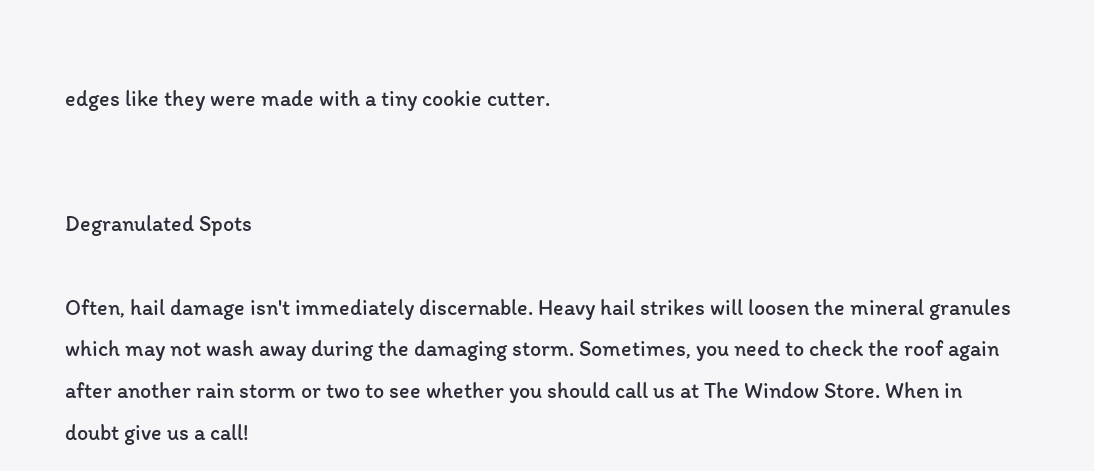edges like they were made with a tiny cookie cutter.


Degranulated Spots

Often, hail damage isn't immediately discernable. Heavy hail strikes will loosen the mineral granules which may not wash away during the damaging storm. Sometimes, you need to check the roof again after another rain storm or two to see whether you should call us at The Window Store. When in doubt give us a call!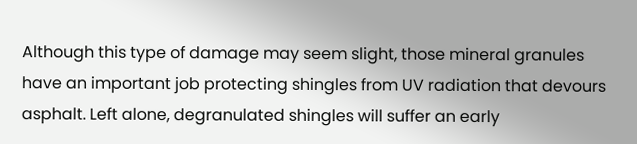Although this type of damage may seem slight, those mineral granules have an important job protecting shingles from UV radiation that devours asphalt. Left alone, degranulated shingles will suffer an early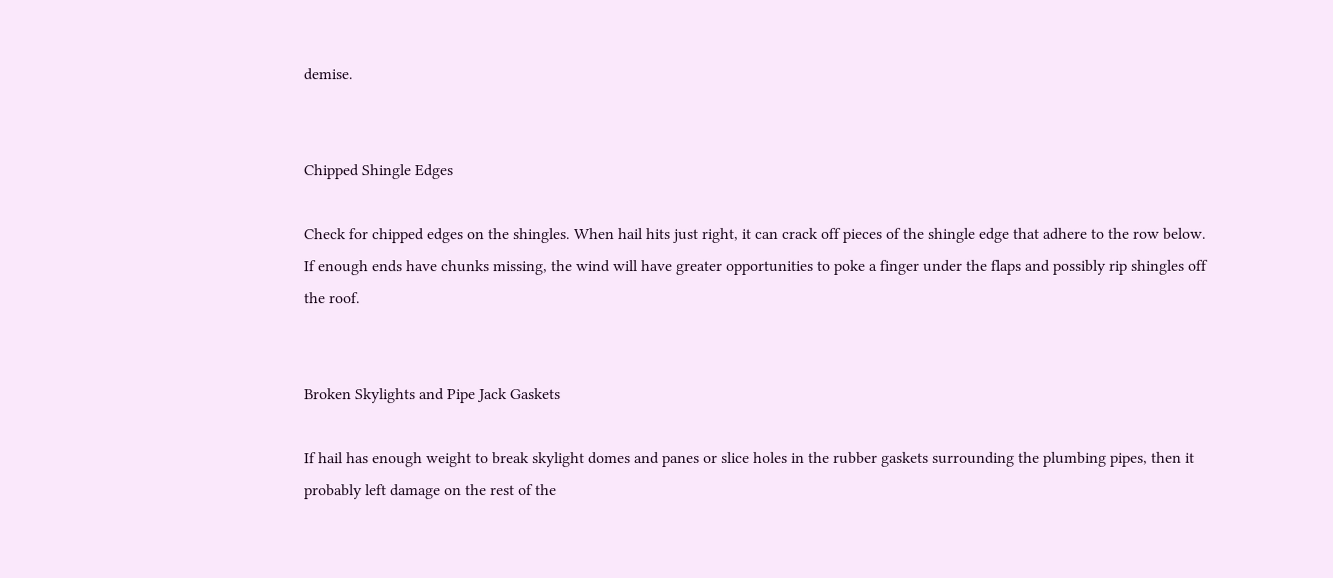demise.


Chipped Shingle Edges

Check for chipped edges on the shingles. When hail hits just right, it can crack off pieces of the shingle edge that adhere to the row below. If enough ends have chunks missing, the wind will have greater opportunities to poke a finger under the flaps and possibly rip shingles off the roof.


Broken Skylights and Pipe Jack Gaskets

If hail has enough weight to break skylight domes and panes or slice holes in the rubber gaskets surrounding the plumbing pipes, then it probably left damage on the rest of the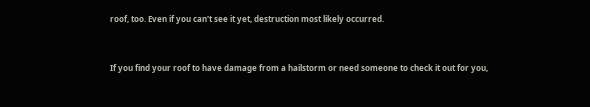roof, too. Even if you can't see it yet, destruction most likely occurred.


If you find your roof to have damage from a hailstorm or need someone to check it out for you,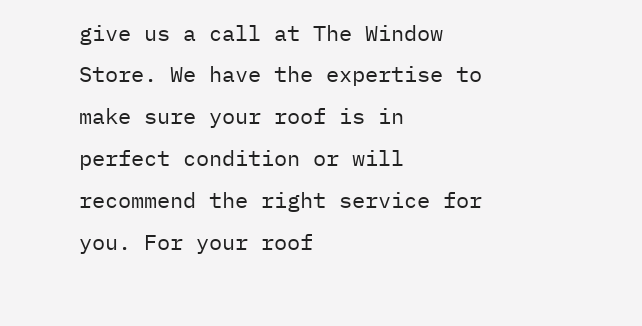give us a call at The Window Store. We have the expertise to make sure your roof is in perfect condition or will recommend the right service for you. For your roof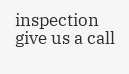inspection give us a call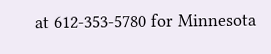at 612-353-5780 for Minnesota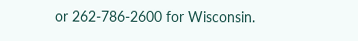or 262-786-2600 for Wisconsin.